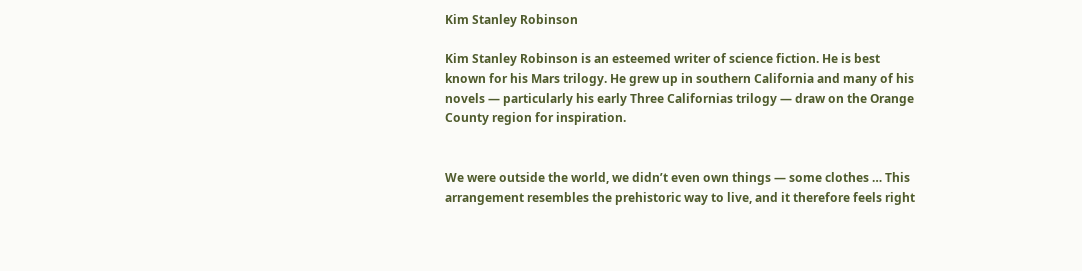Kim Stanley Robinson

Kim Stanley Robinson is an esteemed writer of science fiction. He is best known for his Mars trilogy. He grew up in southern California and many of his novels — particularly his early Three Californias trilogy — draw on the Orange County region for inspiration.


We were outside the world, we didn’t even own things — some clothes … This arrangement resembles the prehistoric way to live, and it therefore feels right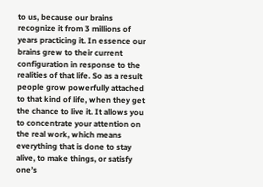to us, because our brains recognize it from 3 millions of years practicing it. In essence our brains grew to their current configuration in response to the realities of that life. So as a result people grow powerfully attached to that kind of life, when they get the chance to live it. It allows you to concentrate your attention on the real work, which means everything that is done to stay alive, to make things, or satisfy one’s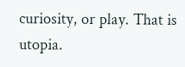curiosity, or play. That is utopia.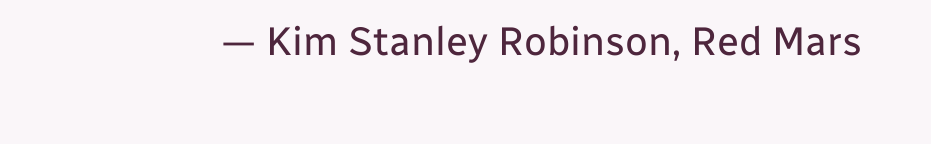— Kim Stanley Robinson, Red Mars